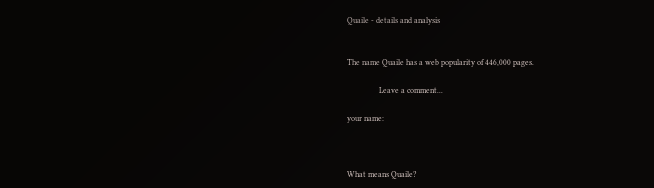Quaile - details and analysis


The name Quaile has a web popularity of 446,000 pages.

                Leave a comment...

your name:



What means Quaile?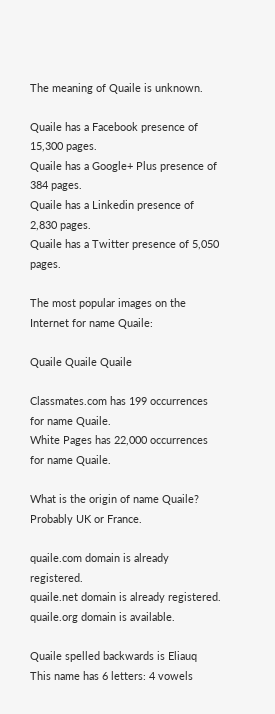The meaning of Quaile is unknown.

Quaile has a Facebook presence of 15,300 pages.
Quaile has a Google+ Plus presence of 384 pages.
Quaile has a Linkedin presence of 2,830 pages.
Quaile has a Twitter presence of 5,050 pages.

The most popular images on the Internet for name Quaile:

Quaile Quaile Quaile

Classmates.com has 199 occurrences for name Quaile.
White Pages has 22,000 occurrences for name Quaile.

What is the origin of name Quaile? Probably UK or France.

quaile.com domain is already registered.
quaile.net domain is already registered.
quaile.org domain is available.

Quaile spelled backwards is Eliauq
This name has 6 letters: 4 vowels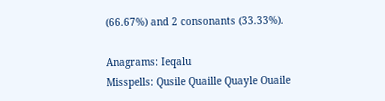(66.67%) and 2 consonants (33.33%).

Anagrams: Ieqalu
Misspells: Qusile Quaille Quayle Ouaile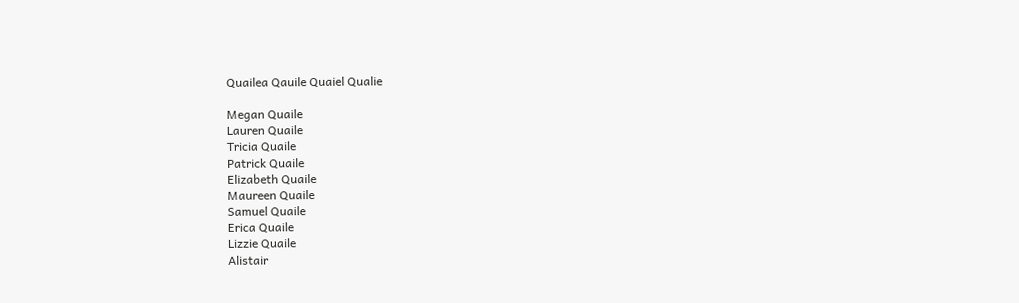Quailea Qauile Quaiel Qualie

Megan Quaile
Lauren Quaile
Tricia Quaile
Patrick Quaile
Elizabeth Quaile
Maureen Quaile
Samuel Quaile
Erica Quaile
Lizzie Quaile
Alistair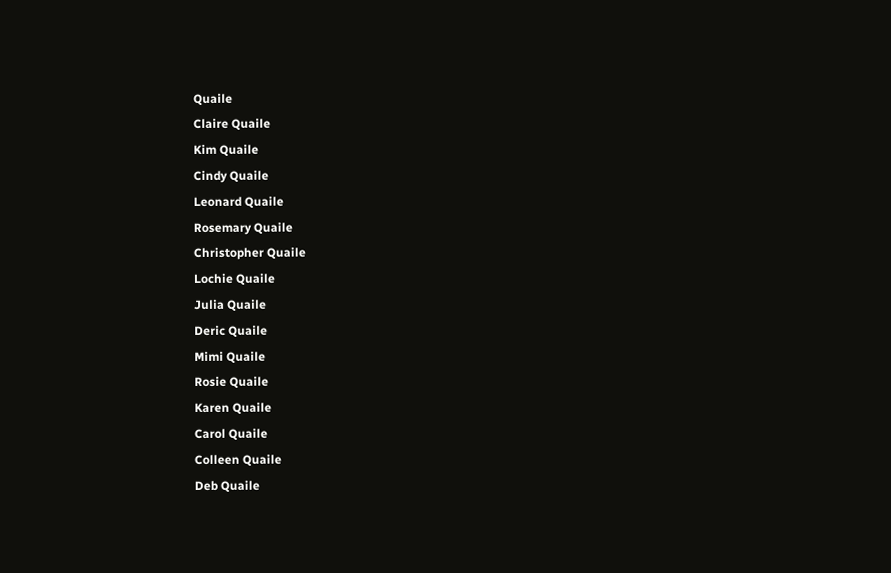Quaile
Claire Quaile
Kim Quaile
Cindy Quaile
Leonard Quaile
Rosemary Quaile
Christopher Quaile
Lochie Quaile
Julia Quaile
Deric Quaile
Mimi Quaile
Rosie Quaile
Karen Quaile
Carol Quaile
Colleen Quaile
Deb Quaile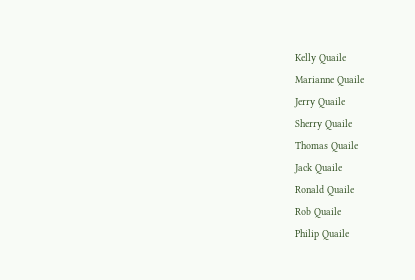Kelly Quaile
Marianne Quaile
Jerry Quaile
Sherry Quaile
Thomas Quaile
Jack Quaile
Ronald Quaile
Rob Quaile
Philip Quaile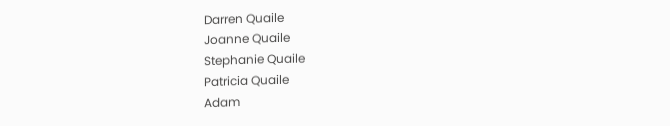Darren Quaile
Joanne Quaile
Stephanie Quaile
Patricia Quaile
Adam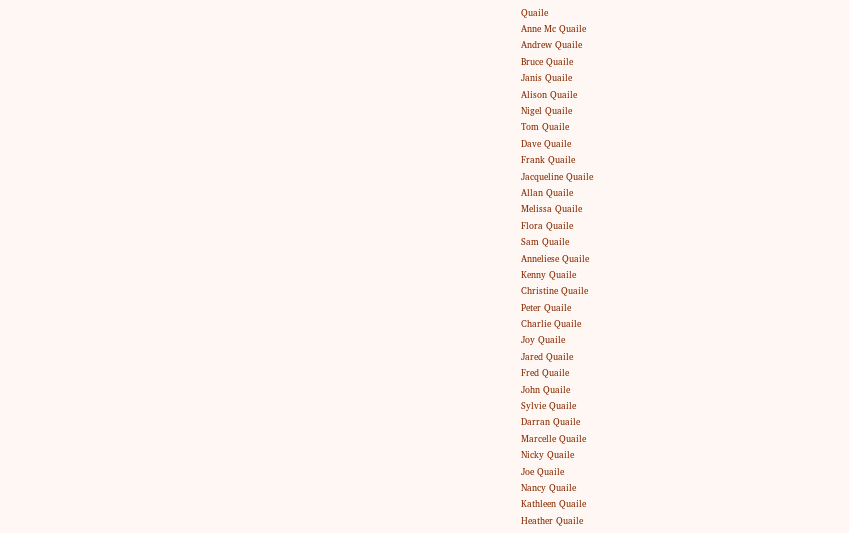Quaile
Anne Mc Quaile
Andrew Quaile
Bruce Quaile
Janis Quaile
Alison Quaile
Nigel Quaile
Tom Quaile
Dave Quaile
Frank Quaile
Jacqueline Quaile
Allan Quaile
Melissa Quaile
Flora Quaile
Sam Quaile
Anneliese Quaile
Kenny Quaile
Christine Quaile
Peter Quaile
Charlie Quaile
Joy Quaile
Jared Quaile
Fred Quaile
John Quaile
Sylvie Quaile
Darran Quaile
Marcelle Quaile
Nicky Quaile
Joe Quaile
Nancy Quaile
Kathleen Quaile
Heather Quaile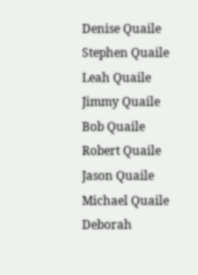Denise Quaile
Stephen Quaile
Leah Quaile
Jimmy Quaile
Bob Quaile
Robert Quaile
Jason Quaile
Michael Quaile
Deborah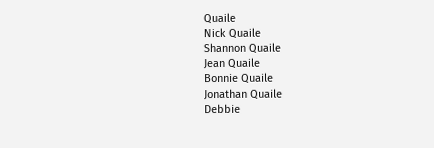Quaile
Nick Quaile
Shannon Quaile
Jean Quaile
Bonnie Quaile
Jonathan Quaile
Debbie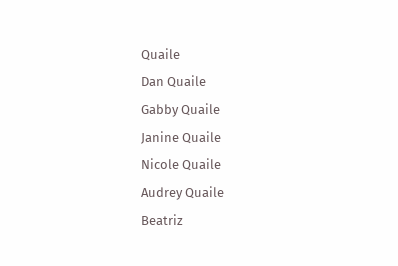Quaile
Dan Quaile
Gabby Quaile
Janine Quaile
Nicole Quaile
Audrey Quaile
Beatriz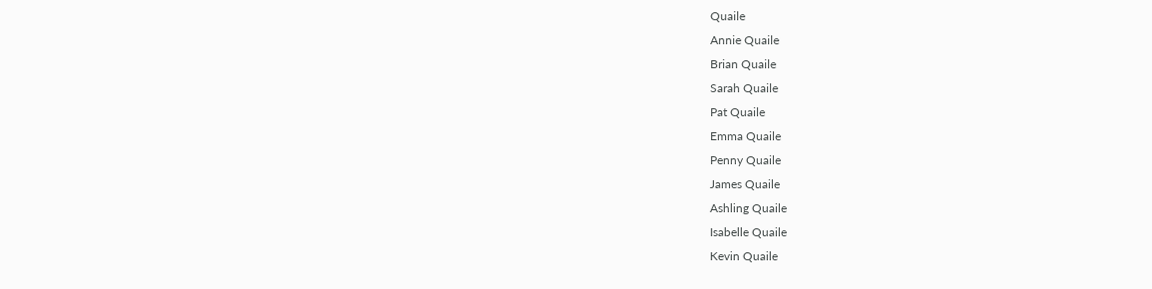Quaile
Annie Quaile
Brian Quaile
Sarah Quaile
Pat Quaile
Emma Quaile
Penny Quaile
James Quaile
Ashling Quaile
Isabelle Quaile
Kevin Quaile